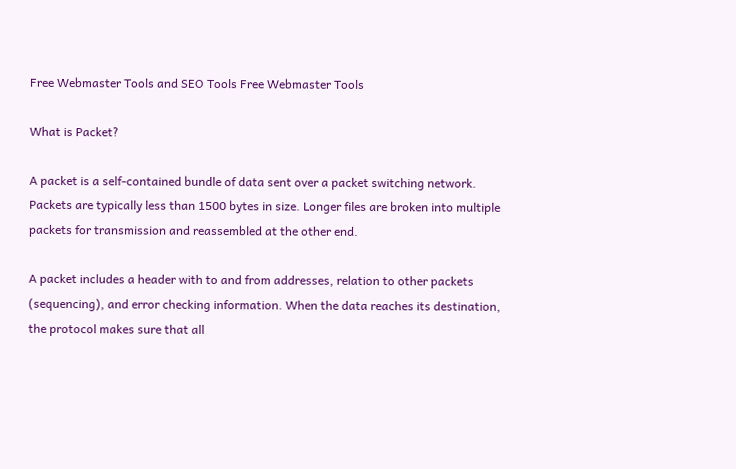Free Webmaster Tools and SEO Tools Free Webmaster Tools

What is Packet?

A packet is a self-contained bundle of data sent over a packet switching network. Packets are typically less than 1500 bytes in size. Longer files are broken into multiple packets for transmission and reassembled at the other end.

A packet includes a header with to and from addresses, relation to other packets (sequencing), and error checking information. When the data reaches its destination, the protocol makes sure that all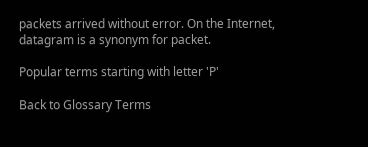packets arrived without error. On the Internet, datagram is a synonym for packet.

Popular terms starting with letter 'P'

Back to Glossary Terms